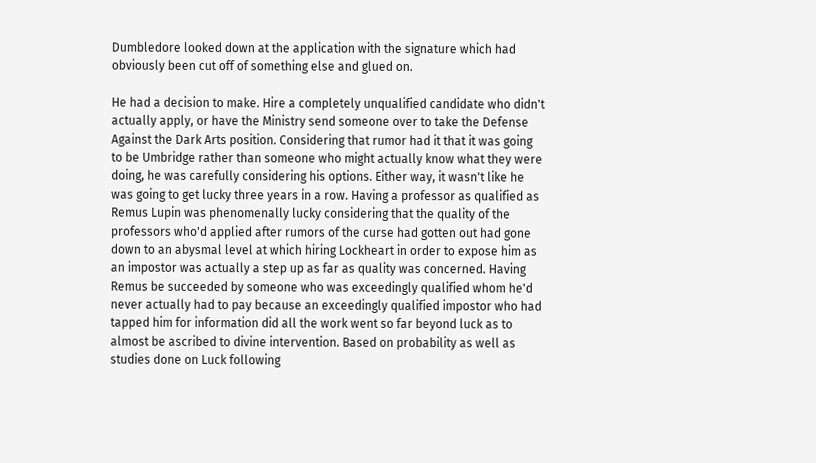Dumbledore looked down at the application with the signature which had obviously been cut off of something else and glued on.

He had a decision to make. Hire a completely unqualified candidate who didn't actually apply, or have the Ministry send someone over to take the Defense Against the Dark Arts position. Considering that rumor had it that it was going to be Umbridge rather than someone who might actually know what they were doing, he was carefully considering his options. Either way, it wasn't like he was going to get lucky three years in a row. Having a professor as qualified as Remus Lupin was phenomenally lucky considering that the quality of the professors who'd applied after rumors of the curse had gotten out had gone down to an abysmal level at which hiring Lockheart in order to expose him as an impostor was actually a step up as far as quality was concerned. Having Remus be succeeded by someone who was exceedingly qualified whom he'd never actually had to pay because an exceedingly qualified impostor who had tapped him for information did all the work went so far beyond luck as to almost be ascribed to divine intervention. Based on probability as well as studies done on Luck following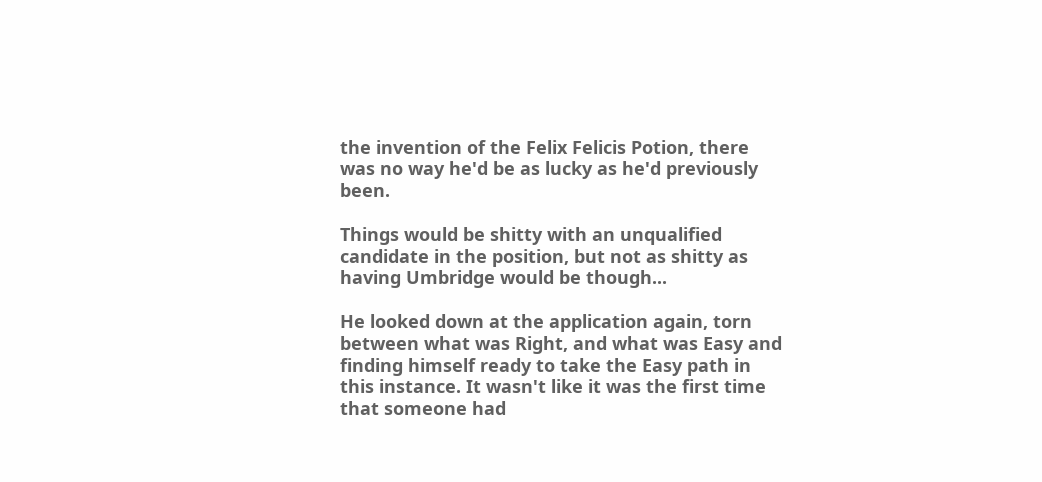the invention of the Felix Felicis Potion, there was no way he'd be as lucky as he'd previously been.

Things would be shitty with an unqualified candidate in the position, but not as shitty as having Umbridge would be though...

He looked down at the application again, torn between what was Right, and what was Easy and finding himself ready to take the Easy path in this instance. It wasn't like it was the first time that someone had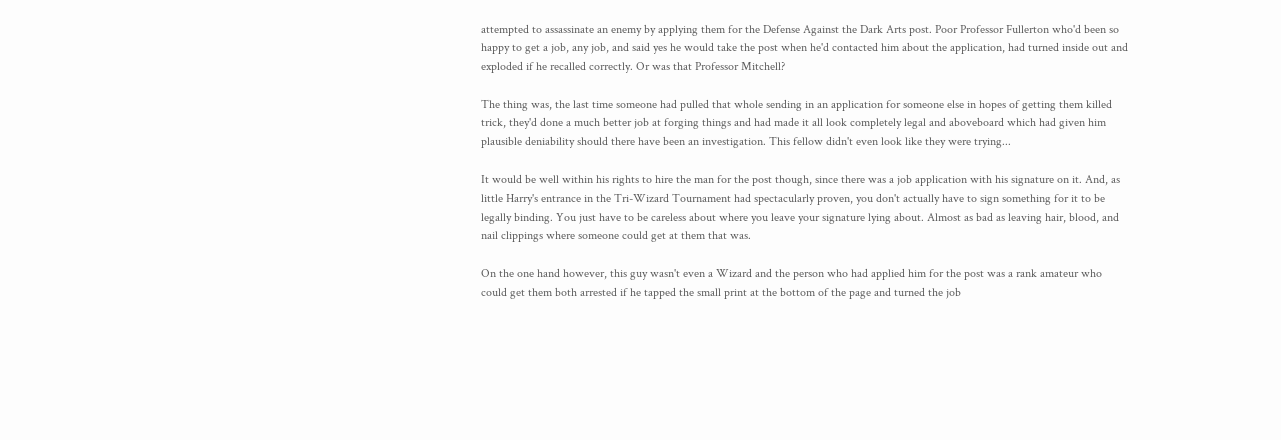attempted to assassinate an enemy by applying them for the Defense Against the Dark Arts post. Poor Professor Fullerton who'd been so happy to get a job, any job, and said yes he would take the post when he'd contacted him about the application, had turned inside out and exploded if he recalled correctly. Or was that Professor Mitchell?

The thing was, the last time someone had pulled that whole sending in an application for someone else in hopes of getting them killed trick, they'd done a much better job at forging things and had made it all look completely legal and aboveboard which had given him plausible deniability should there have been an investigation. This fellow didn't even look like they were trying...

It would be well within his rights to hire the man for the post though, since there was a job application with his signature on it. And, as little Harry's entrance in the Tri-Wizard Tournament had spectacularly proven, you don't actually have to sign something for it to be legally binding. You just have to be careless about where you leave your signature lying about. Almost as bad as leaving hair, blood, and nail clippings where someone could get at them that was.

On the one hand however, this guy wasn't even a Wizard and the person who had applied him for the post was a rank amateur who could get them both arrested if he tapped the small print at the bottom of the page and turned the job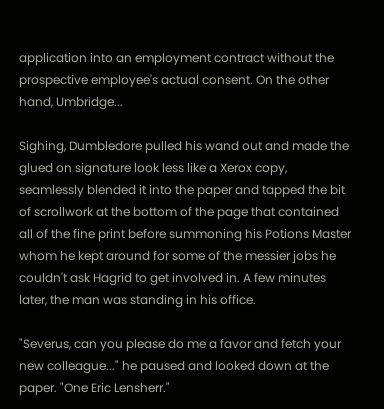application into an employment contract without the prospective employee's actual consent. On the other hand, Umbridge...

Sighing, Dumbledore pulled his wand out and made the glued on signature look less like a Xerox copy, seamlessly blended it into the paper and tapped the bit of scrollwork at the bottom of the page that contained all of the fine print before summoning his Potions Master whom he kept around for some of the messier jobs he couldn't ask Hagrid to get involved in. A few minutes later, the man was standing in his office.

"Severus, can you please do me a favor and fetch your new colleague..." he paused and looked down at the paper. "One Eric Lensherr."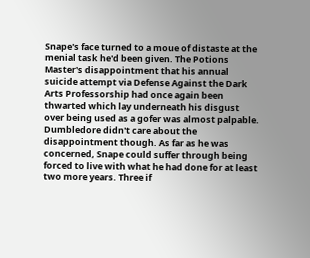Snape's face turned to a moue of distaste at the menial task he'd been given. The Potions Master's disappointment that his annual suicide attempt via Defense Against the Dark Arts Professorship had once again been thwarted which lay underneath his disgust over being used as a gofer was almost palpable. Dumbledore didn't care about the disappointment though. As far as he was concerned, Snape could suffer through being forced to live with what he had done for at least two more years. Three if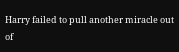Harry failed to pull another miracle out of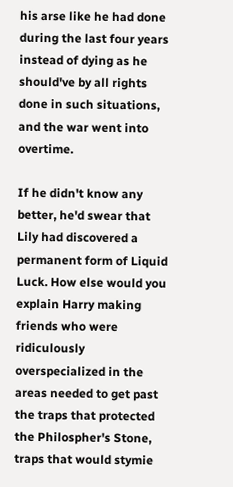his arse like he had done during the last four years instead of dying as he should've by all rights done in such situations, and the war went into overtime.

If he didn't know any better, he'd swear that Lily had discovered a permanent form of Liquid Luck. How else would you explain Harry making friends who were ridiculously overspecialized in the areas needed to get past the traps that protected the Philospher's Stone, traps that would stymie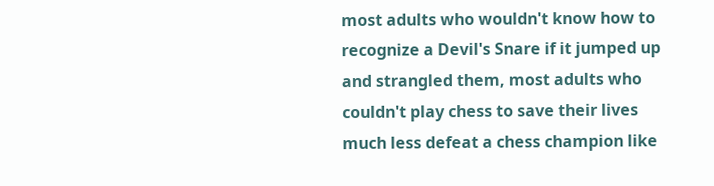most adults who wouldn't know how to recognize a Devil's Snare if it jumped up and strangled them, most adults who couldn't play chess to save their lives much less defeat a chess champion like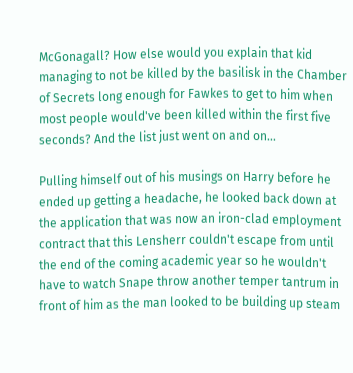McGonagall? How else would you explain that kid managing to not be killed by the basilisk in the Chamber of Secrets long enough for Fawkes to get to him when most people would've been killed within the first five seconds? And the list just went on and on...

Pulling himself out of his musings on Harry before he ended up getting a headache, he looked back down at the application that was now an iron-clad employment contract that this Lensherr couldn't escape from until the end of the coming academic year so he wouldn't have to watch Snape throw another temper tantrum in front of him as the man looked to be building up steam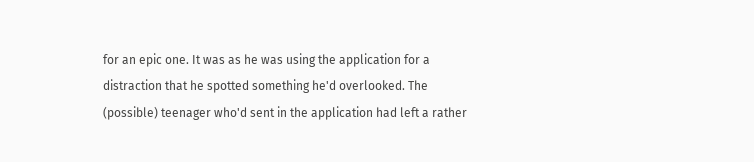for an epic one. It was as he was using the application for a distraction that he spotted something he'd overlooked. The (possible) teenager who'd sent in the application had left a rather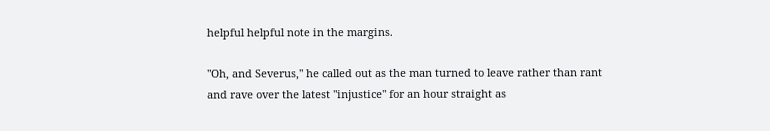helpful helpful note in the margins.

"Oh, and Severus," he called out as the man turned to leave rather than rant and rave over the latest "injustice" for an hour straight as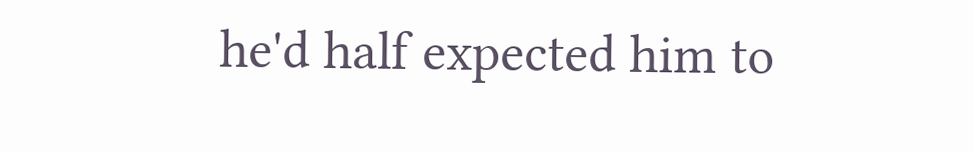he'd half expected him to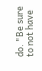do. "Be sure to not have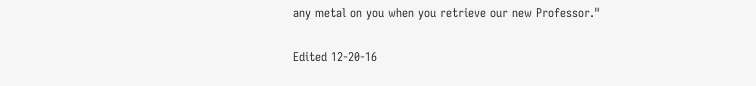any metal on you when you retrieve our new Professor."

Edited 12-20-16